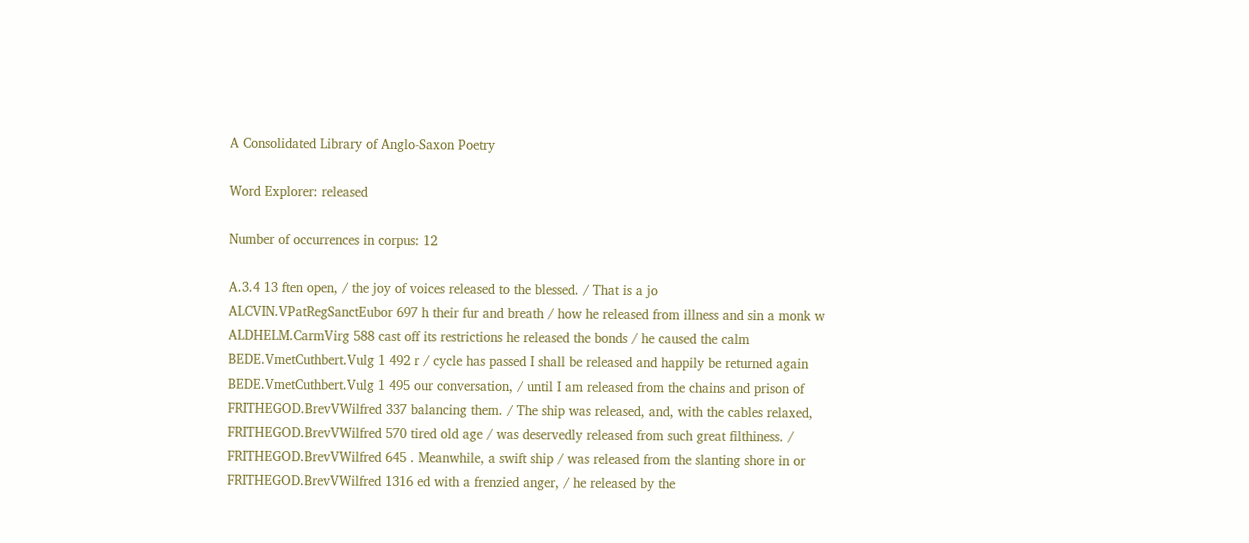A Consolidated Library of Anglo-Saxon Poetry

Word Explorer: released

Number of occurrences in corpus: 12

A.3.4 13 ften open, / the joy of voices released to the blessed. / That is a jo
ALCVIN.VPatRegSanctEubor 697 h their fur and breath / how he released from illness and sin a monk w
ALDHELM.CarmVirg 588 cast off its restrictions he released the bonds / he caused the calm
BEDE.VmetCuthbert.Vulg 1 492 r / cycle has passed I shall be released and happily be returned again
BEDE.VmetCuthbert.Vulg 1 495 our conversation, / until I am released from the chains and prison of
FRITHEGOD.BrevVWilfred 337 balancing them. / The ship was released, and, with the cables relaxed,
FRITHEGOD.BrevVWilfred 570 tired old age / was deservedly released from such great filthiness. /
FRITHEGOD.BrevVWilfred 645 . Meanwhile, a swift ship / was released from the slanting shore in or
FRITHEGOD.BrevVWilfred 1316 ed with a frenzied anger, / he released by the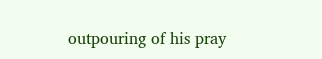outpouring of his pray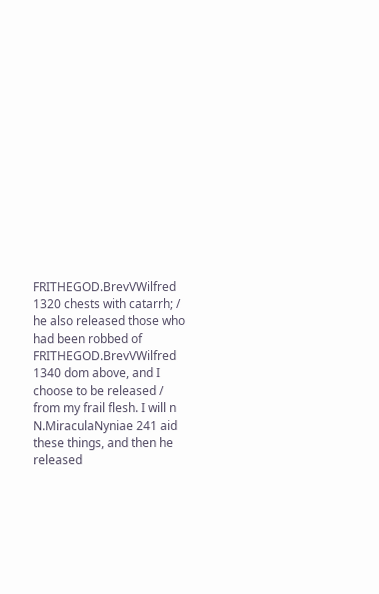FRITHEGOD.BrevVWilfred 1320 chests with catarrh; / he also released those who had been robbed of
FRITHEGOD.BrevVWilfred 1340 dom above, and I choose to be released / from my frail flesh. I will n
N.MiraculaNyniae 241 aid these things, and then he released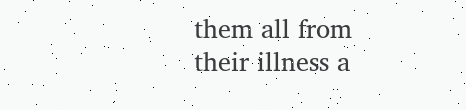them all from their illness a